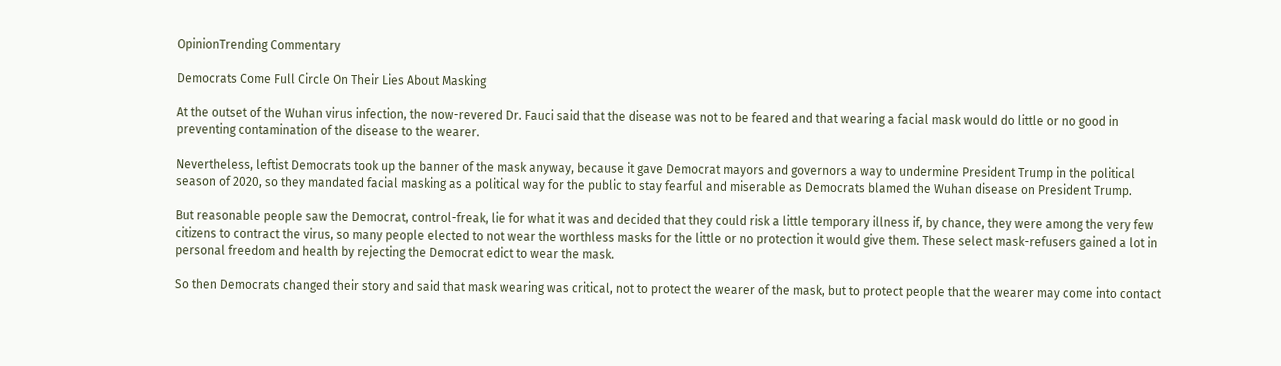OpinionTrending Commentary

Democrats Come Full Circle On Their Lies About Masking

At the outset of the Wuhan virus infection, the now-revered Dr. Fauci said that the disease was not to be feared and that wearing a facial mask would do little or no good in preventing contamination of the disease to the wearer.

Nevertheless, leftist Democrats took up the banner of the mask anyway, because it gave Democrat mayors and governors a way to undermine President Trump in the political season of 2020, so they mandated facial masking as a political way for the public to stay fearful and miserable as Democrats blamed the Wuhan disease on President Trump.

But reasonable people saw the Democrat, control-freak, lie for what it was and decided that they could risk a little temporary illness if, by chance, they were among the very few citizens to contract the virus, so many people elected to not wear the worthless masks for the little or no protection it would give them. These select mask-refusers gained a lot in personal freedom and health by rejecting the Democrat edict to wear the mask.

So then Democrats changed their story and said that mask wearing was critical, not to protect the wearer of the mask, but to protect people that the wearer may come into contact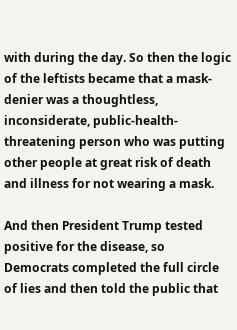with during the day. So then the logic of the leftists became that a mask-denier was a thoughtless, inconsiderate, public-health-threatening person who was putting other people at great risk of death and illness for not wearing a mask.

And then President Trump tested positive for the disease, so Democrats completed the full circle of lies and then told the public that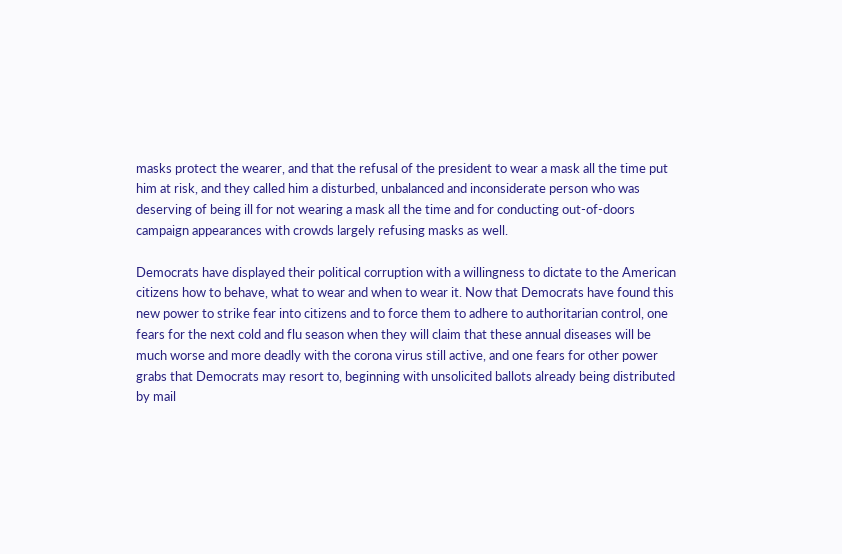masks protect the wearer, and that the refusal of the president to wear a mask all the time put him at risk, and they called him a disturbed, unbalanced and inconsiderate person who was deserving of being ill for not wearing a mask all the time and for conducting out-of-doors campaign appearances with crowds largely refusing masks as well.

Democrats have displayed their political corruption with a willingness to dictate to the American citizens how to behave, what to wear and when to wear it. Now that Democrats have found this new power to strike fear into citizens and to force them to adhere to authoritarian control, one fears for the next cold and flu season when they will claim that these annual diseases will be much worse and more deadly with the corona virus still active, and one fears for other power grabs that Democrats may resort to, beginning with unsolicited ballots already being distributed by mail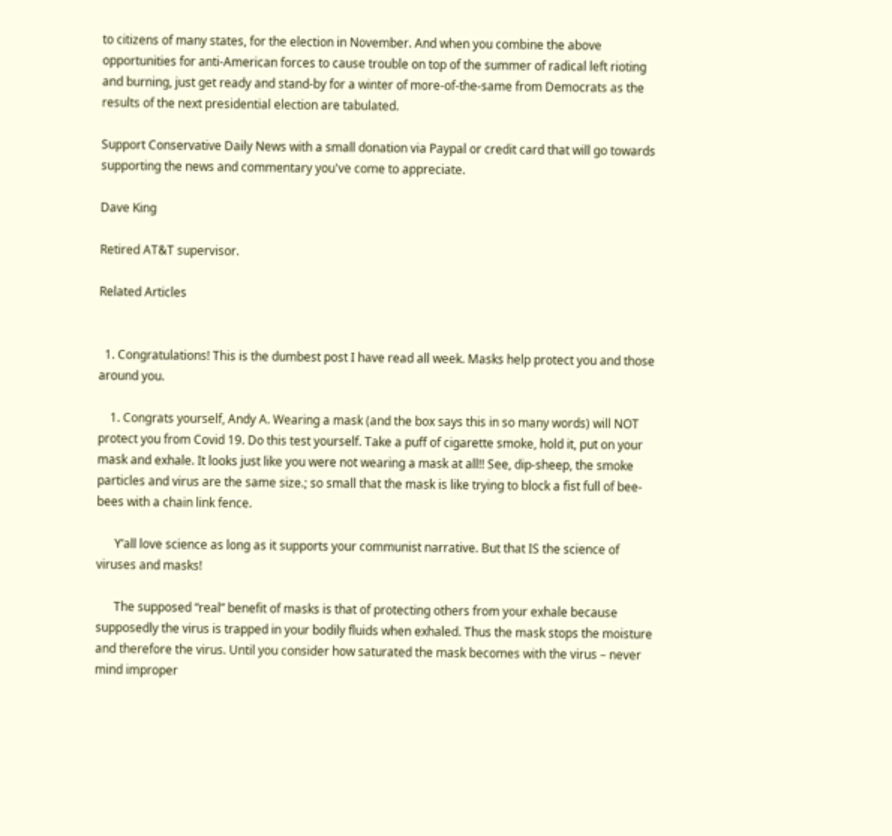to citizens of many states, for the election in November. And when you combine the above opportunities for anti-American forces to cause trouble on top of the summer of radical left rioting and burning, just get ready and stand-by for a winter of more-of-the-same from Democrats as the results of the next presidential election are tabulated.

Support Conservative Daily News with a small donation via Paypal or credit card that will go towards supporting the news and commentary you've come to appreciate.

Dave King

Retired AT&T supervisor.

Related Articles


  1. Congratulations! This is the dumbest post I have read all week. Masks help protect you and those around you.

    1. Congrats yourself, Andy A. Wearing a mask (and the box says this in so many words) will NOT protect you from Covid 19. Do this test yourself. Take a puff of cigarette smoke, hold it, put on your mask and exhale. It looks just like you were not wearing a mask at all!! See, dip-sheep, the smoke particles and virus are the same size.; so small that the mask is like trying to block a fist full of bee-bees with a chain link fence.

      Y’all love science as long as it supports your communist narrative. But that IS the science of viruses and masks!

      The supposed “real” benefit of masks is that of protecting others from your exhale because supposedly the virus is trapped in your bodily fluids when exhaled. Thus the mask stops the moisture and therefore the virus. Until you consider how saturated the mask becomes with the virus – never mind improper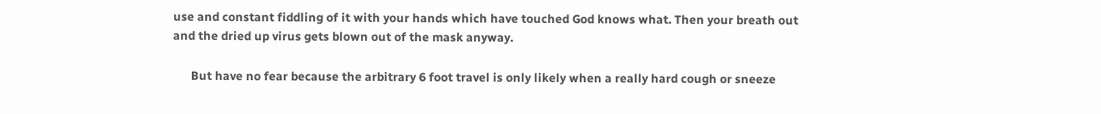use and constant fiddling of it with your hands which have touched God knows what. Then your breath out and the dried up virus gets blown out of the mask anyway.

      But have no fear because the arbitrary 6 foot travel is only likely when a really hard cough or sneeze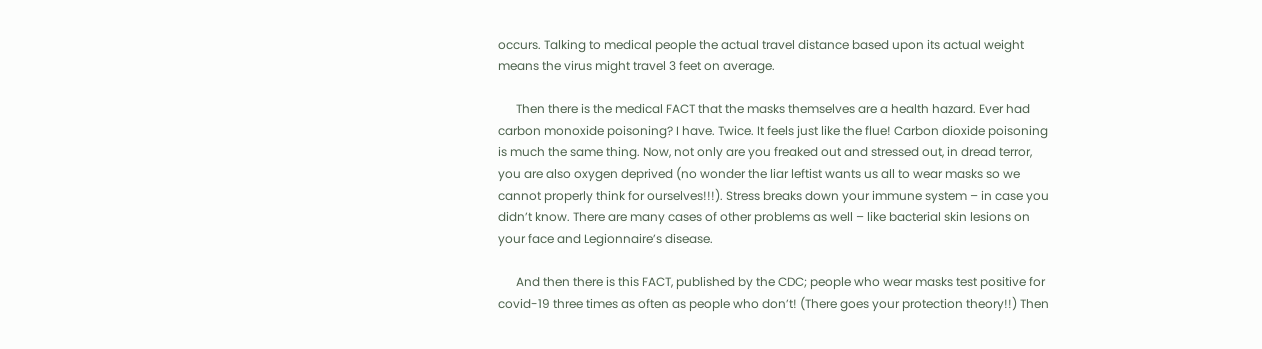occurs. Talking to medical people the actual travel distance based upon its actual weight means the virus might travel 3 feet on average.

      Then there is the medical FACT that the masks themselves are a health hazard. Ever had carbon monoxide poisoning? I have. Twice. It feels just like the flue! Carbon dioxide poisoning is much the same thing. Now, not only are you freaked out and stressed out, in dread terror, you are also oxygen deprived (no wonder the liar leftist wants us all to wear masks so we cannot properly think for ourselves!!!). Stress breaks down your immune system – in case you didn’t know. There are many cases of other problems as well – like bacterial skin lesions on your face and Legionnaire’s disease.

      And then there is this FACT, published by the CDC; people who wear masks test positive for covid-19 three times as often as people who don’t! (There goes your protection theory!!) Then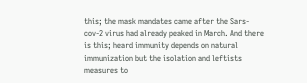this; the mask mandates came after the Sars-cov-2 virus had already peaked in March. And there is this; heard immunity depends on natural immunization but the isolation and leftists measures to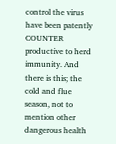control the virus have been patently COUNTER productive to herd immunity. And there is this; the cold and flue season, not to mention other dangerous health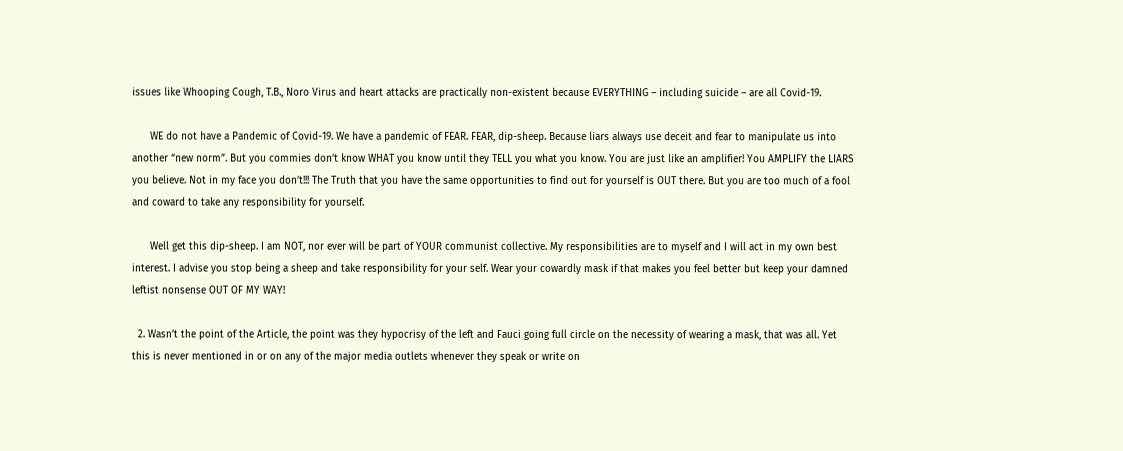issues like Whooping Cough, T.B., Noro Virus and heart attacks are practically non-existent because EVERYTHING – including suicide – are all Covid-19.

      WE do not have a Pandemic of Covid-19. We have a pandemic of FEAR. FEAR, dip-sheep. Because liars always use deceit and fear to manipulate us into another “new norm”. But you commies don’t know WHAT you know until they TELL you what you know. You are just like an amplifier! You AMPLIFY the LIARS you believe. Not in my face you don’t!!! The Truth that you have the same opportunities to find out for yourself is OUT there. But you are too much of a fool and coward to take any responsibility for yourself.

      Well get this dip-sheep. I am NOT, nor ever will be part of YOUR communist collective. My responsibilities are to myself and I will act in my own best interest. I advise you stop being a sheep and take responsibility for your self. Wear your cowardly mask if that makes you feel better but keep your damned leftist nonsense OUT OF MY WAY!

  2. Wasn’t the point of the Article, the point was they hypocrisy of the left and Fauci going full circle on the necessity of wearing a mask, that was all. Yet this is never mentioned in or on any of the major media outlets whenever they speak or write on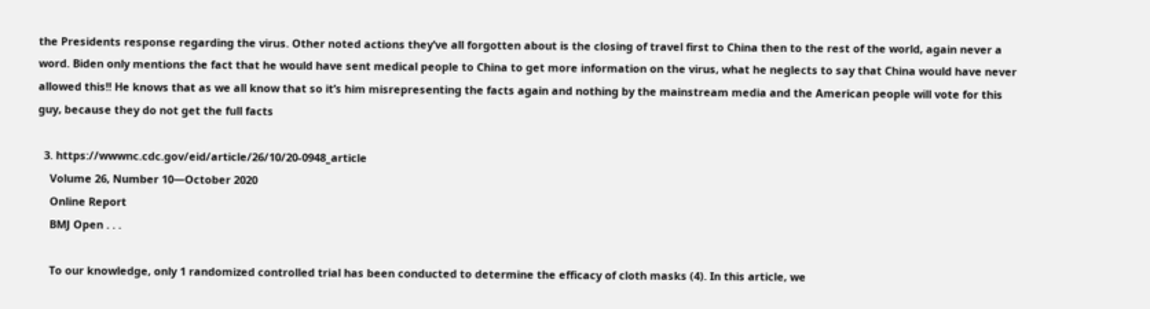the Presidents response regarding the virus. Other noted actions they’ve all forgotten about is the closing of travel first to China then to the rest of the world, again never a word. Biden only mentions the fact that he would have sent medical people to China to get more information on the virus, what he neglects to say that China would have never allowed this!! He knows that as we all know that so it’s him misrepresenting the facts again and nothing by the mainstream media and the American people will vote for this guy, because they do not get the full facts

  3. https://wwwnc.cdc.gov/eid/article/26/10/20-0948_article
    Volume 26, Number 10—October 2020
    Online Report
    BMJ Open . . .

    To our knowledge, only 1 randomized controlled trial has been conducted to determine the efficacy of cloth masks (4). In this article, we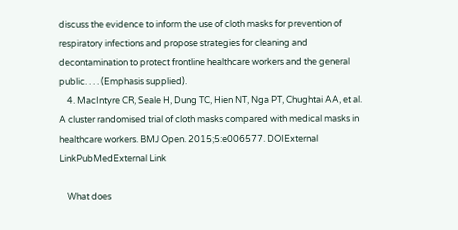discuss the evidence to inform the use of cloth masks for prevention of respiratory infections and propose strategies for cleaning and decontamination to protect frontline healthcare workers and the general public. . . . (Emphasis supplied).
    4. MacIntyre CR, Seale H, Dung TC, Hien NT, Nga PT, Chughtai AA, et al. A cluster randomised trial of cloth masks compared with medical masks in healthcare workers. BMJ Open. 2015;5:e006577. DOIExternal LinkPubMedExternal Link

    What does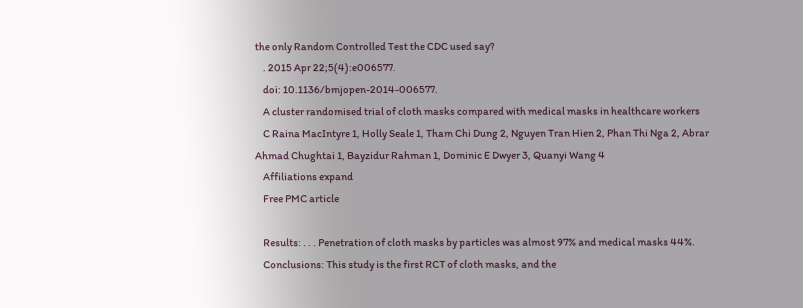the only Random Controlled Test the CDC used say?
    . 2015 Apr 22;5(4):e006577.
    doi: 10.1136/bmjopen-2014-006577.
    A cluster randomised trial of cloth masks compared with medical masks in healthcare workers
    C Raina MacIntyre 1, Holly Seale 1, Tham Chi Dung 2, Nguyen Tran Hien 2, Phan Thi Nga 2, Abrar Ahmad Chughtai 1, Bayzidur Rahman 1, Dominic E Dwyer 3, Quanyi Wang 4
    Affiliations expand
    Free PMC article

    Results: . . . Penetration of cloth masks by particles was almost 97% and medical masks 44%.
    Conclusions: This study is the first RCT of cloth masks, and the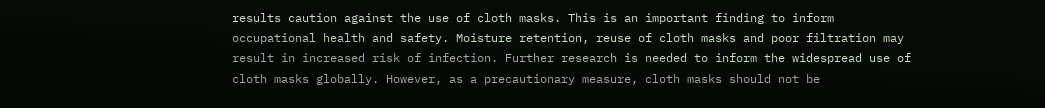results caution against the use of cloth masks. This is an important finding to inform occupational health and safety. Moisture retention, reuse of cloth masks and poor filtration may result in increased risk of infection. Further research is needed to inform the widespread use of cloth masks globally. However, as a precautionary measure, cloth masks should not be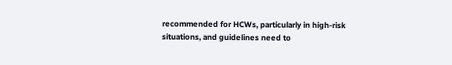recommended for HCWs, particularly in high-risk situations, and guidelines need to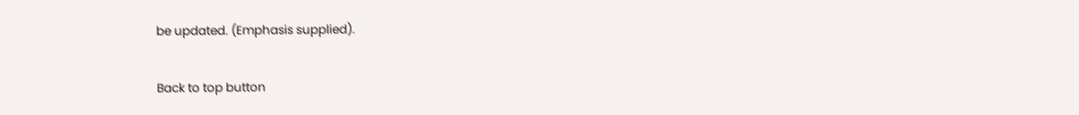be updated. (Emphasis supplied).

Back to top button